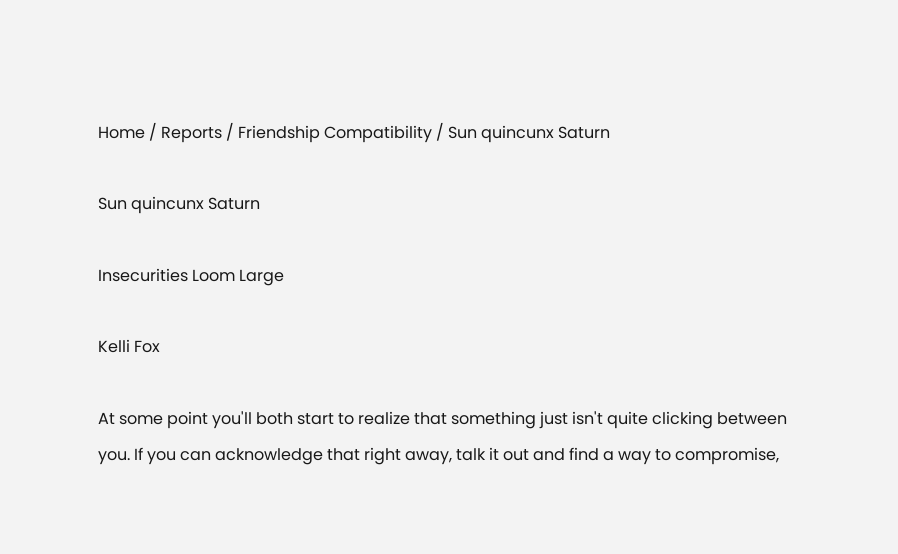Home / Reports / Friendship Compatibility / Sun quincunx Saturn

Sun quincunx Saturn

Insecurities Loom Large

Kelli Fox

At some point you'll both start to realize that something just isn't quite clicking between you. If you can acknowledge that right away, talk it out and find a way to compromise,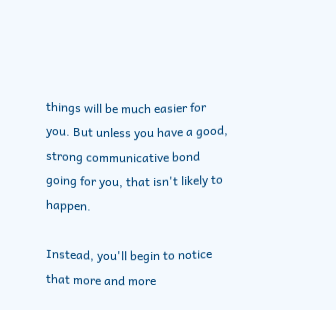things will be much easier for you. But unless you have a good, strong communicative bond going for you, that isn't likely to happen.

Instead, you'll begin to notice that more and more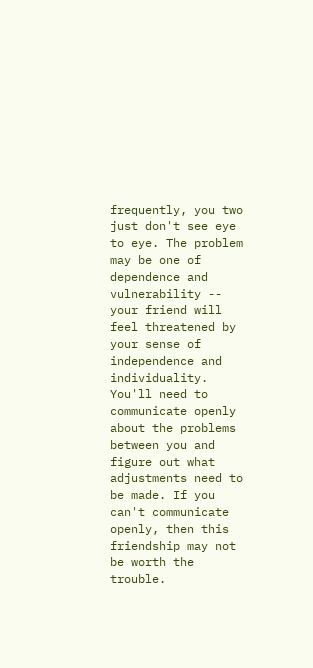frequently, you two just don't see eye to eye. The problem may be one of dependence and vulnerability -- your friend will feel threatened by your sense of independence and individuality. You'll need to communicate openly about the problems between you and figure out what adjustments need to be made. If you can't communicate openly, then this friendship may not be worth the trouble.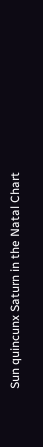Sun quincunx Saturn in the Natal Chart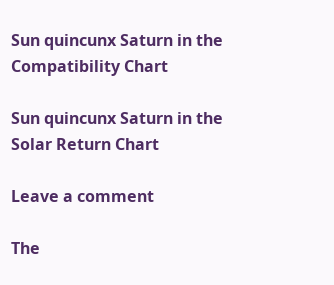Sun quincunx Saturn in the Compatibility Chart

Sun quincunx Saturn in the Solar Return Chart

Leave a comment

The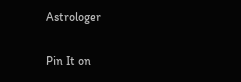Astrologer

Pin It on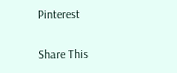Pinterest

Share This